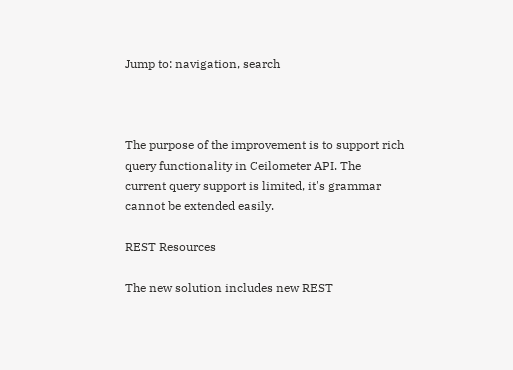Jump to: navigation, search



The purpose of the improvement is to support rich query functionality in Ceilometer API. The current query support is limited, it's grammar cannot be extended easily.

REST Resources

The new solution includes new REST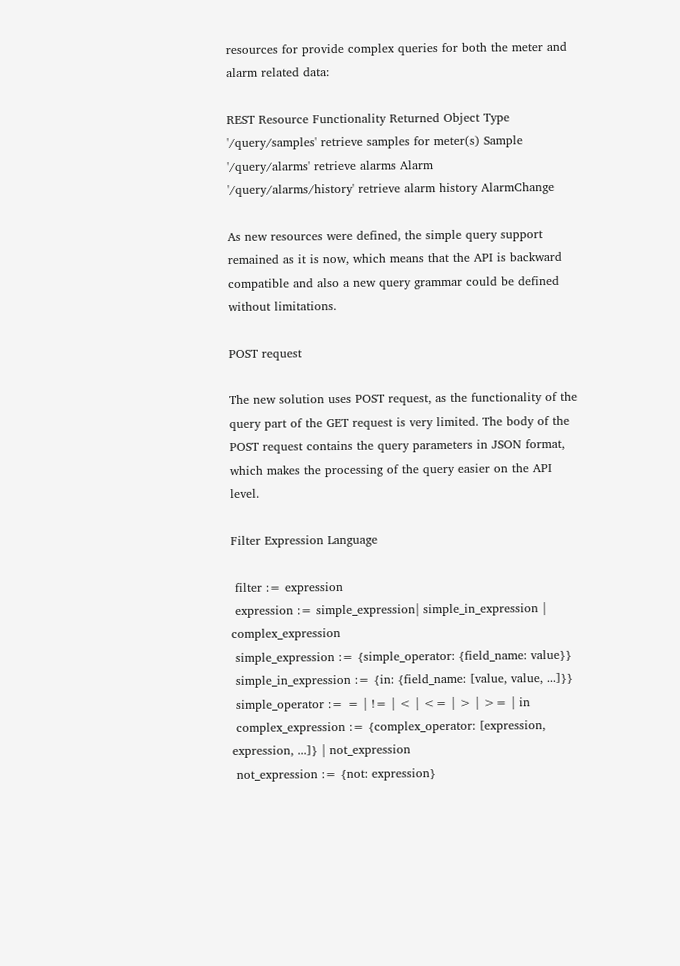resources for provide complex queries for both the meter and alarm related data:

REST Resource Functionality Returned Object Type
'/query/samples' retrieve samples for meter(s) Sample
'/query/alarms' retrieve alarms Alarm
'/query/alarms/history' retrieve alarm history AlarmChange

As new resources were defined, the simple query support remained as it is now, which means that the API is backward compatible and also a new query grammar could be defined without limitations.

POST request

The new solution uses POST request, as the functionality of the query part of the GET request is very limited. The body of the POST request contains the query parameters in JSON format, which makes the processing of the query easier on the API level.

Filter Expression Language

 filter := expression
 expression := simple_expression| simple_in_expression | complex_expression
 simple_expression := {simple_operator: {field_name: value}}
 simple_in_expression := {in: {field_name: [value, value, ...]}}
 simple_operator := = | != | < | <= | > | >= | in
 complex_expression := {complex_operator: [expression, expression, ...]} | not_expression
 not_expression := {not: expression}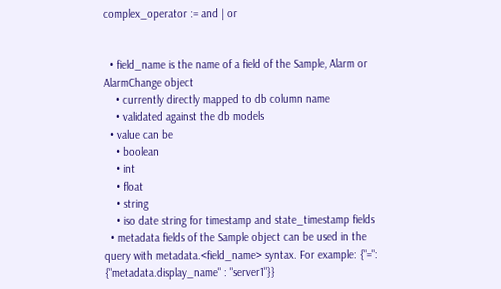complex_operator := and | or


  • field_name is the name of a field of the Sample, Alarm or AlarmChange object
    • currently directly mapped to db column name
    • validated against the db models
  • value can be
    • boolean
    • int
    • float
    • string
    • iso date string for timestamp and state_timestamp fields
  • metadata fields of the Sample object can be used in the query with metadata.<field_name> syntax. For example: {"=": {"metadata.display_name" : "server1"}}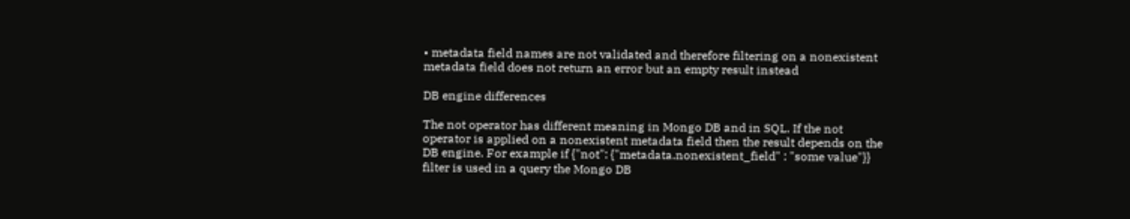• metadata field names are not validated and therefore filtering on a nonexistent metadata field does not return an error but an empty result instead

DB engine differences

The not operator has different meaning in Mongo DB and in SQL. If the not operator is applied on a nonexistent metadata field then the result depends on the DB engine. For example if {"not": {"metadata.nonexistent_field" : "some value"}} filter is used in a query the Mongo DB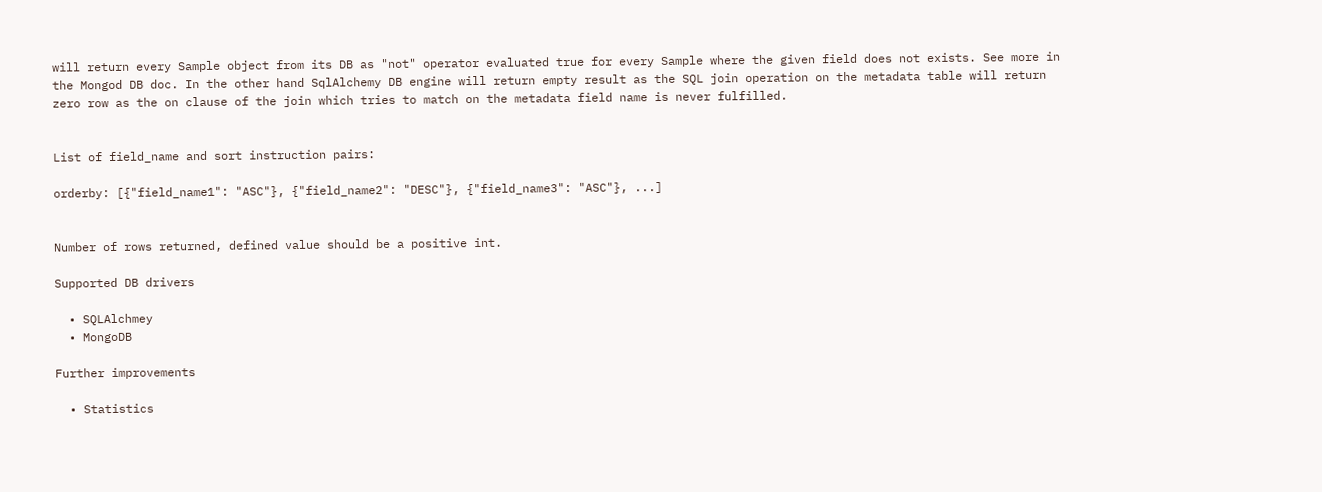will return every Sample object from its DB as "not" operator evaluated true for every Sample where the given field does not exists. See more in the Mongod DB doc. In the other hand SqlAlchemy DB engine will return empty result as the SQL join operation on the metadata table will return zero row as the on clause of the join which tries to match on the metadata field name is never fulfilled.


List of field_name and sort instruction pairs:

orderby: [{"field_name1": "ASC"}, {"field_name2": "DESC"}, {"field_name3": "ASC"}, ...]


Number of rows returned, defined value should be a positive int.

Supported DB drivers

  • SQLAlchmey
  • MongoDB

Further improvements

  • Statistics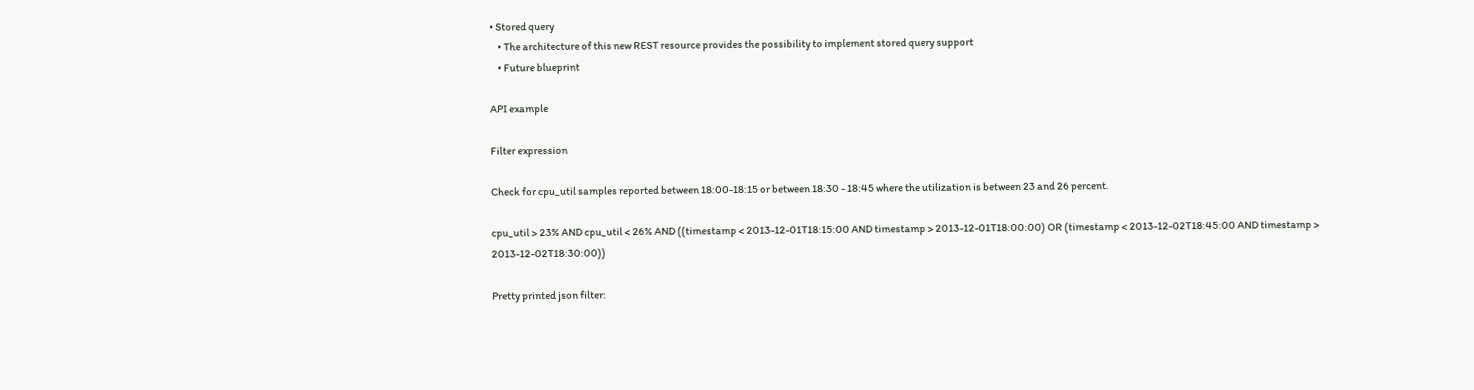• Stored query
    • The architecture of this new REST resource provides the possibility to implement stored query support
    • Future blueprint

API example

Filter expression

Check for cpu_util samples reported between 18:00-18:15 or between 18:30 - 18:45 where the utilization is between 23 and 26 percent.

cpu_util > 23% AND cpu_util < 26% AND ((timestamp < 2013-12-01T18:15:00 AND timestamp > 2013-12-01T18:00:00) OR (timestamp < 2013-12-02T18:45:00 AND timestamp > 2013-12-02T18:30:00))

Pretty printed json filter: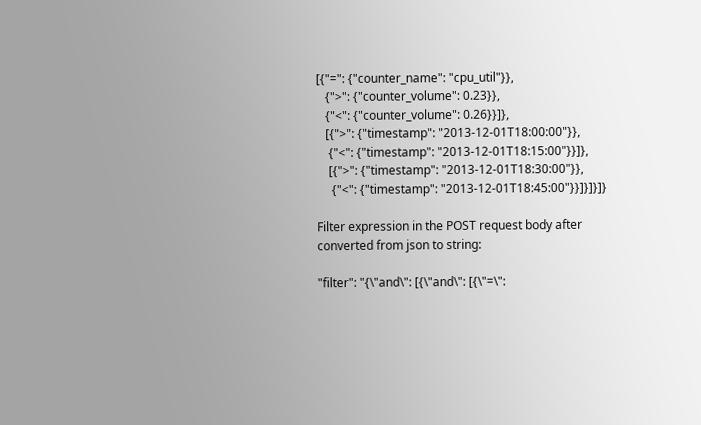[{"=": {"counter_name": "cpu_util"}},
   {">": {"counter_volume": 0.23}},
   {"<": {"counter_volume": 0.26}}]},
   [{">": {"timestamp": "2013-12-01T18:00:00"}},
    {"<": {"timestamp": "2013-12-01T18:15:00"}}]},
    [{">": {"timestamp": "2013-12-01T18:30:00"}},
     {"<": {"timestamp": "2013-12-01T18:45:00"}}]}]}]}

Filter expression in the POST request body after converted from json to string:

"filter": "{\"and\": [{\"and\": [{\"=\":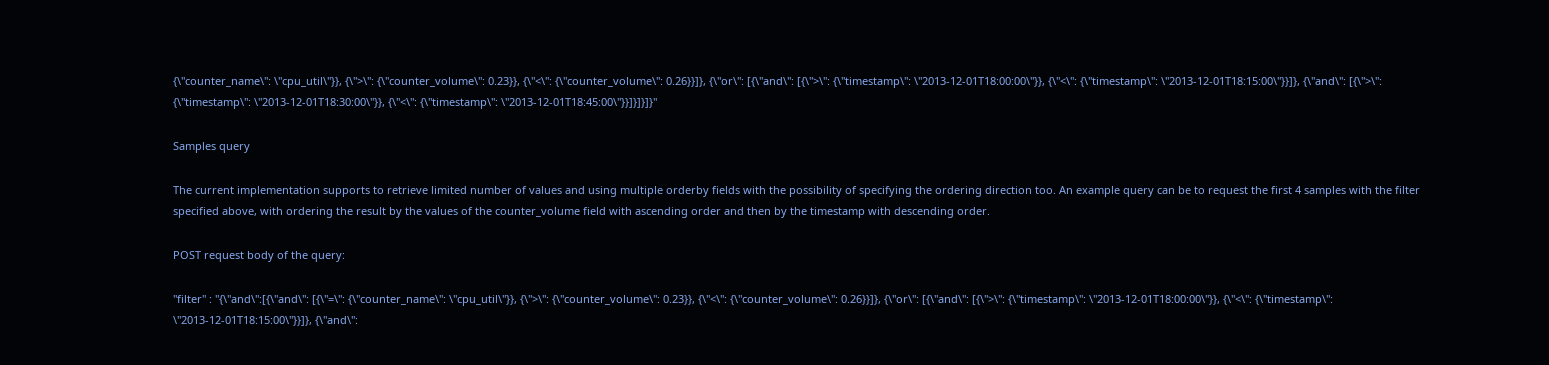{\"counter_name\": \"cpu_util\"}}, {\">\": {\"counter_volume\": 0.23}}, {\"<\": {\"counter_volume\": 0.26}}]}, {\"or\": [{\"and\": [{\">\": {\"timestamp\": \"2013-12-01T18:00:00\"}}, {\"<\": {\"timestamp\": \"2013-12-01T18:15:00\"}}]}, {\"and\": [{\">\": {\"timestamp\": \"2013-12-01T18:30:00\"}}, {\"<\": {\"timestamp\": \"2013-12-01T18:45:00\"}}]}]}]}"

Samples query

The current implementation supports to retrieve limited number of values and using multiple orderby fields with the possibility of specifying the ordering direction too. An example query can be to request the first 4 samples with the filter specified above, with ordering the result by the values of the counter_volume field with ascending order and then by the timestamp with descending order.

POST request body of the query:

"filter" : "{\"and\":[{\"and\": [{\"=\": {\"counter_name\": \"cpu_util\"}}, {\">\": {\"counter_volume\": 0.23}}, {\"<\": {\"counter_volume\": 0.26}}]}, {\"or\": [{\"and\": [{\">\": {\"timestamp\": \"2013-12-01T18:00:00\"}}, {\"<\": {\"timestamp\": \"2013-12-01T18:15:00\"}}]}, {\"and\":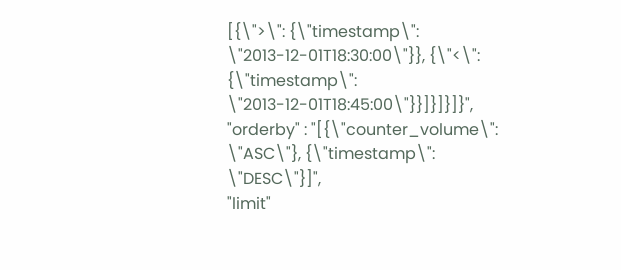[{\">\": {\"timestamp\": \"2013-12-01T18:30:00\"}}, {\"<\": {\"timestamp\": \"2013-12-01T18:45:00\"}}]}]}]}",
"orderby" : "[{\"counter_volume\": \"ASC\"}, {\"timestamp\": \"DESC\"}]",
"limit"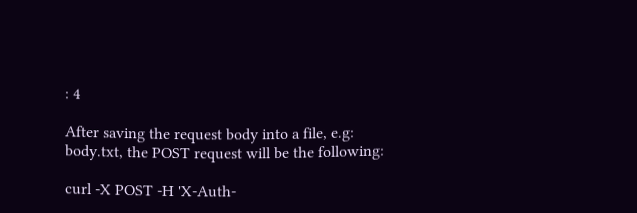: 4

After saving the request body into a file, e.g: body.txt, the POST request will be the following:

curl -X POST -H 'X-Auth-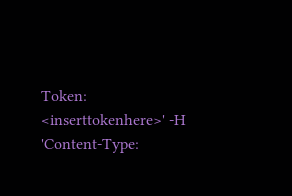Token: <inserttokenhere>' -H 'Content-Type: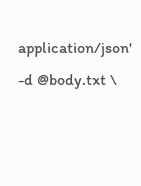application/json' -d @body.txt \